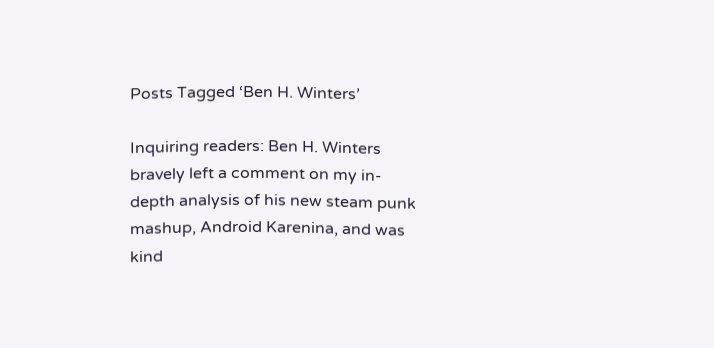Posts Tagged ‘Ben H. Winters’

Inquiring readers: Ben H. Winters bravely left a comment on my in-depth analysis of his new steam punk mashup, Android Karenina, and was kind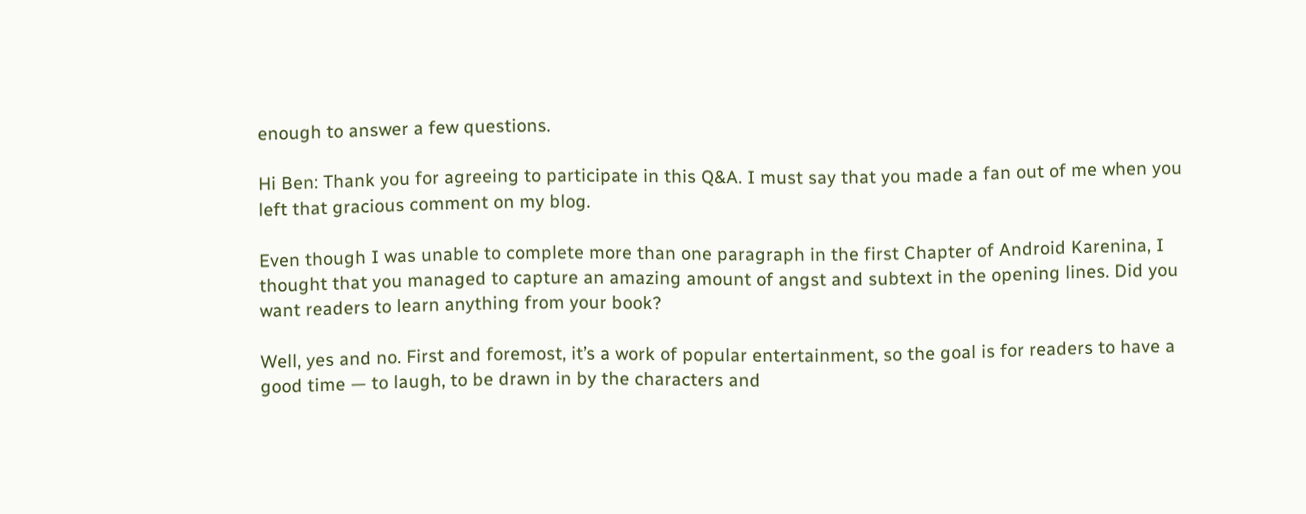enough to answer a few questions.

Hi Ben: Thank you for agreeing to participate in this Q&A. I must say that you made a fan out of me when you left that gracious comment on my blog.

Even though I was unable to complete more than one paragraph in the first Chapter of Android Karenina, I thought that you managed to capture an amazing amount of angst and subtext in the opening lines. Did you want readers to learn anything from your book?

Well, yes and no. First and foremost, it’s a work of popular entertainment, so the goal is for readers to have a good time — to laugh, to be drawn in by the characters and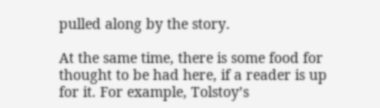pulled along by the story.

At the same time, there is some food for thought to be had here, if a reader is up for it. For example, Tolstoy’s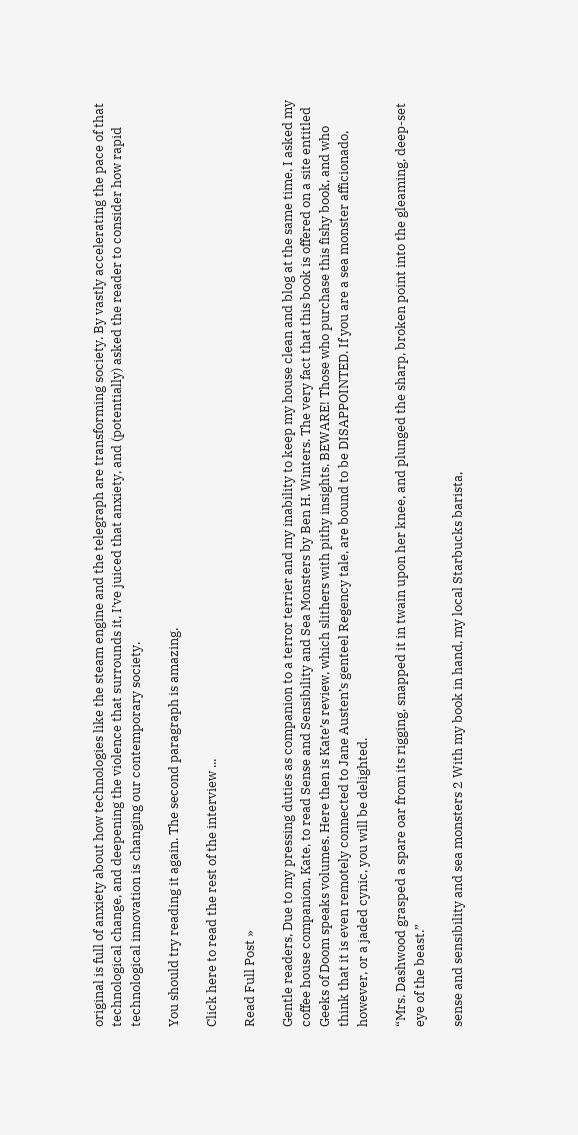original is full of anxiety about how technologies like the steam engine and the telegraph are transforming society. By vastly accelerating the pace of that technological change, and deepening the violence that surrounds it, I’ve juiced that anxiety, and (potentially) asked the reader to consider how rapid technological innovation is changing our contemporary society.

You should try reading it again. The second paragraph is amazing.

Click here to read the rest of the interview ...

Read Full Post »

Gentle readers, Due to my pressing duties as companion to a terror terrier and my inability to keep my house clean and blog at the same time, I asked my coffee house companion, Kate, to read Sense and Sensibility and Sea Monsters by Ben H. Winters. The very fact that this book is offered on a site entitled Geeks of Doom speaks volumes. Here then is Kate’s review, which slithers with pithy insights. BEWARE! Those who purchase this fishy book, and who think that it is even remotely connected to Jane Austen’s genteel Regency tale, are bound to be DISAPPOINTED. If you are a sea monster afficionado, however, or a jaded cynic, you will be delighted.

“Mrs. Dashwood grasped a spare oar from its rigging, snapped it in twain upon her knee, and plunged the sharp, broken point into the gleaming, deep-set eye of the beast.”

sense and sensibility and sea monsters 2 With my book in hand, my local Starbucks barista,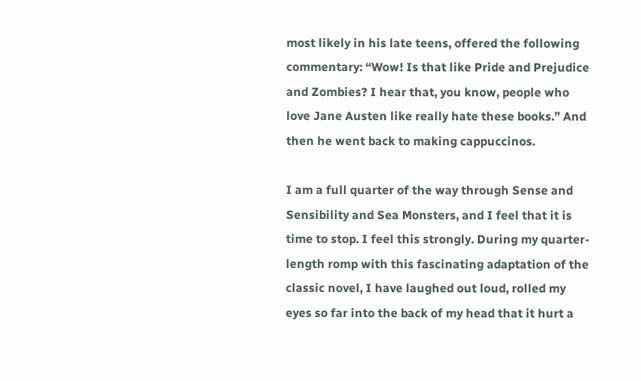most likely in his late teens, offered the following commentary: “Wow! Is that like Pride and Prejudice and Zombies? I hear that, you know, people who love Jane Austen like really hate these books.” And then he went back to making cappuccinos.

I am a full quarter of the way through Sense and Sensibility and Sea Monsters, and I feel that it is time to stop. I feel this strongly. During my quarter-length romp with this fascinating adaptation of the classic novel, I have laughed out loud, rolled my eyes so far into the back of my head that it hurt a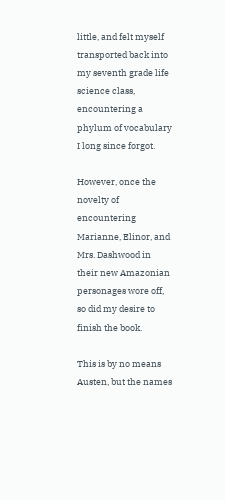little, and felt myself transported back into my seventh grade life science class, encountering a phylum of vocabulary I long since forgot.

However, once the novelty of encountering Marianne, Elinor, and Mrs. Dashwood in their new Amazonian personages wore off, so did my desire to finish the book.

This is by no means Austen, but the names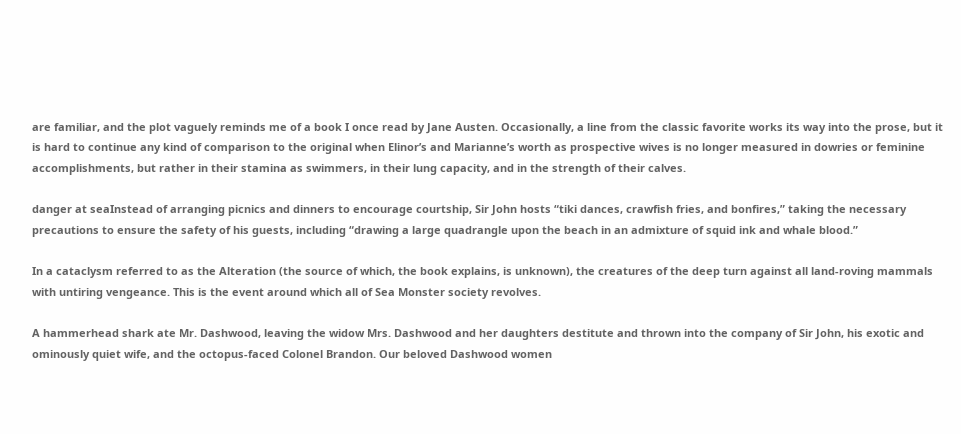are familiar, and the plot vaguely reminds me of a book I once read by Jane Austen. Occasionally, a line from the classic favorite works its way into the prose, but it is hard to continue any kind of comparison to the original when Elinor’s and Marianne’s worth as prospective wives is no longer measured in dowries or feminine accomplishments, but rather in their stamina as swimmers, in their lung capacity, and in the strength of their calves.

danger at seaInstead of arranging picnics and dinners to encourage courtship, Sir John hosts “tiki dances, crawfish fries, and bonfires,” taking the necessary precautions to ensure the safety of his guests, including “drawing a large quadrangle upon the beach in an admixture of squid ink and whale blood.”

In a cataclysm referred to as the Alteration (the source of which, the book explains, is unknown), the creatures of the deep turn against all land-roving mammals with untiring vengeance. This is the event around which all of Sea Monster society revolves.

A hammerhead shark ate Mr. Dashwood, leaving the widow Mrs. Dashwood and her daughters destitute and thrown into the company of Sir John, his exotic and ominously quiet wife, and the octopus-faced Colonel Brandon. Our beloved Dashwood women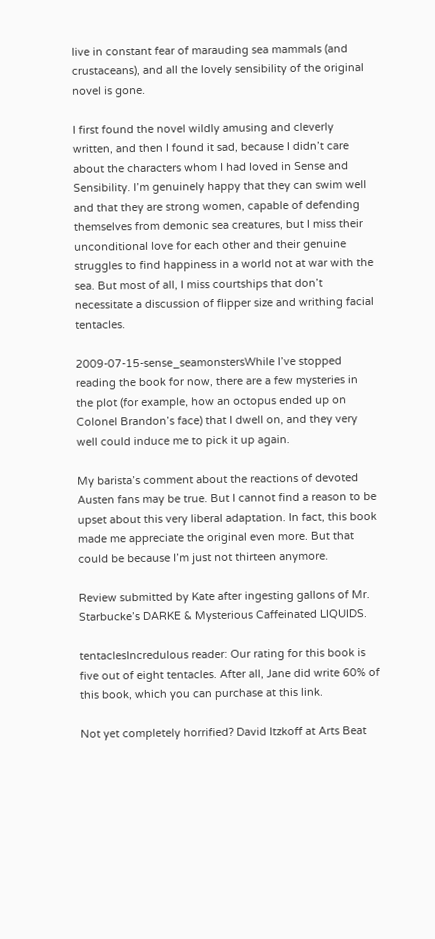live in constant fear of marauding sea mammals (and crustaceans), and all the lovely sensibility of the original novel is gone.

I first found the novel wildly amusing and cleverly written, and then I found it sad, because I didn’t care about the characters whom I had loved in Sense and Sensibility. I’m genuinely happy that they can swim well and that they are strong women, capable of defending themselves from demonic sea creatures, but I miss their unconditional love for each other and their genuine struggles to find happiness in a world not at war with the sea. But most of all, I miss courtships that don’t necessitate a discussion of flipper size and writhing facial tentacles.

2009-07-15-sense_seamonstersWhile I’ve stopped reading the book for now, there are a few mysteries in the plot (for example, how an octopus ended up on Colonel Brandon’s face) that I dwell on, and they very well could induce me to pick it up again.

My barista’s comment about the reactions of devoted Austen fans may be true. But I cannot find a reason to be upset about this very liberal adaptation. In fact, this book made me appreciate the original even more. But that could be because I’m just not thirteen anymore.

Review submitted by Kate after ingesting gallons of Mr. Starbucke’s DARKE & Mysterious Caffeinated LIQUIDS.

tentaclesIncredulous reader: Our rating for this book is five out of eight tentacles. After all, Jane did write 60% of this book, which you can purchase at this link.

Not yet completely horrified? David Itzkoff at Arts Beat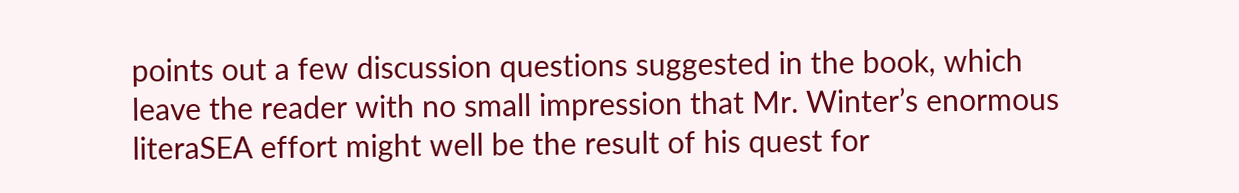points out a few discussion questions suggested in the book, which leave the reader with no small impression that Mr. Winter’s enormous literaSEA effort might well be the result of his quest for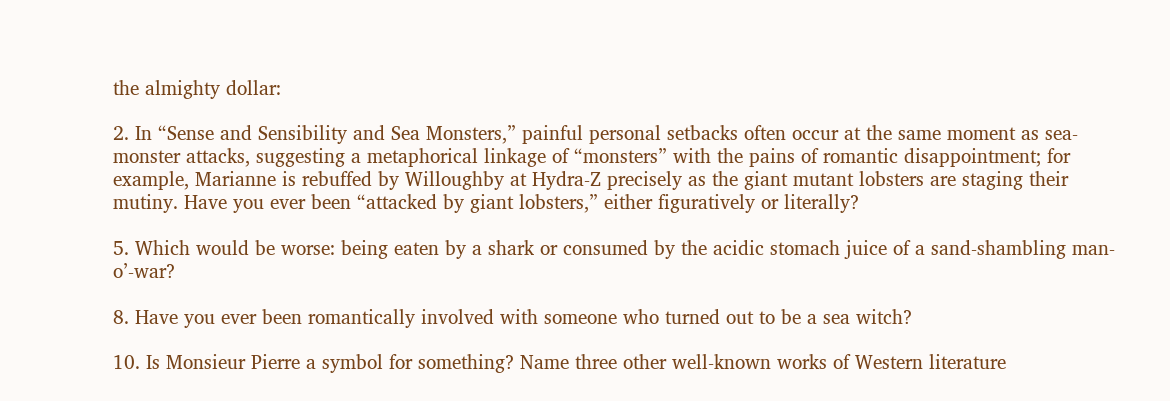the almighty dollar:

2. In “Sense and Sensibility and Sea Monsters,” painful personal setbacks often occur at the same moment as sea-monster attacks, suggesting a metaphorical linkage of “monsters” with the pains of romantic disappointment; for example, Marianne is rebuffed by Willoughby at Hydra-Z precisely as the giant mutant lobsters are staging their mutiny. Have you ever been “attacked by giant lobsters,” either figuratively or literally?

5. Which would be worse: being eaten by a shark or consumed by the acidic stomach juice of a sand-shambling man-o’-war?

8. Have you ever been romantically involved with someone who turned out to be a sea witch?

10. Is Monsieur Pierre a symbol for something? Name three other well-known works of Western literature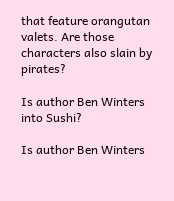that feature orangutan valets. Are those characters also slain by pirates?

Is author Ben Winters into Sushi?

Is author Ben Winters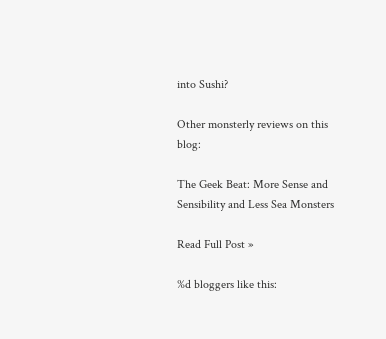into Sushi?

Other monsterly reviews on this blog:

The Geek Beat: More Sense and Sensibility and Less Sea Monsters

Read Full Post »

%d bloggers like this: